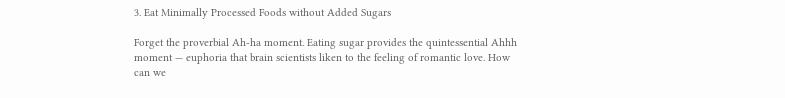3. Eat Minimally Processed Foods without Added Sugars

Forget the proverbial Ah-ha moment. Eating sugar provides the quintessential Ahhh moment — euphoria that brain scientists liken to the feeling of romantic love. How can we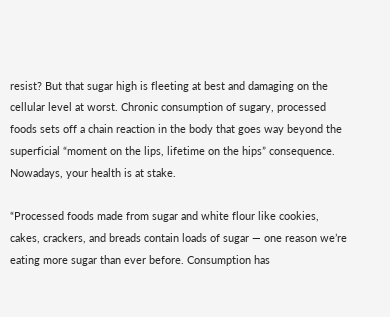resist? But that sugar high is fleeting at best and damaging on the cellular level at worst. Chronic consumption of sugary, processed foods sets off a chain reaction in the body that goes way beyond the superficial “moment on the lips, lifetime on the hips” consequence. Nowadays, your health is at stake.

“Processed foods made from sugar and white flour like cookies, cakes, crackers, and breads contain loads of sugar — one reason we’re eating more sugar than ever before. Consumption has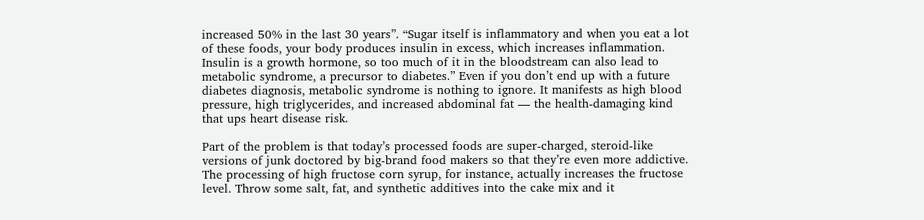increased 50% in the last 30 years”. “Sugar itself is inflammatory and when you eat a lot of these foods, your body produces insulin in excess, which increases inflammation. Insulin is a growth hormone, so too much of it in the bloodstream can also lead to metabolic syndrome, a precursor to diabetes.” Even if you don’t end up with a future diabetes diagnosis, metabolic syndrome is nothing to ignore. It manifests as high blood pressure, high triglycerides, and increased abdominal fat — the health-damaging kind that ups heart disease risk.

Part of the problem is that today’s processed foods are super-charged, steroid-like versions of junk doctored by big-brand food makers so that they’re even more addictive. The processing of high fructose corn syrup, for instance, actually increases the fructose level. Throw some salt, fat, and synthetic additives into the cake mix and it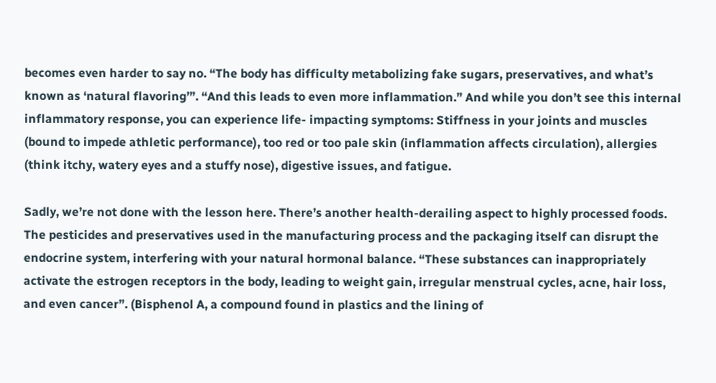becomes even harder to say no. “The body has difficulty metabolizing fake sugars, preservatives, and what’s known as ‘natural flavoring’”. “And this leads to even more inflammation.” And while you don’t see this internal inflammatory response, you can experience life- impacting symptoms: Stiffness in your joints and muscles (bound to impede athletic performance), too red or too pale skin (inflammation affects circulation), allergies (think itchy, watery eyes and a stuffy nose), digestive issues, and fatigue.

Sadly, we’re not done with the lesson here. There’s another health-derailing aspect to highly processed foods. The pesticides and preservatives used in the manufacturing process and the packaging itself can disrupt the endocrine system, interfering with your natural hormonal balance. “These substances can inappropriately activate the estrogen receptors in the body, leading to weight gain, irregular menstrual cycles, acne, hair loss, and even cancer”. (Bisphenol A, a compound found in plastics and the lining of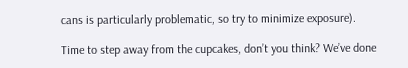cans is particularly problematic, so try to minimize exposure).

Time to step away from the cupcakes, don’t you think? We’ve done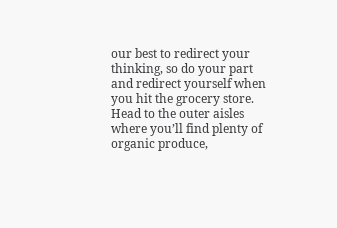our best to redirect your thinking, so do your part and redirect yourself when you hit the grocery store. Head to the outer aisles where you’ll find plenty of organic produce,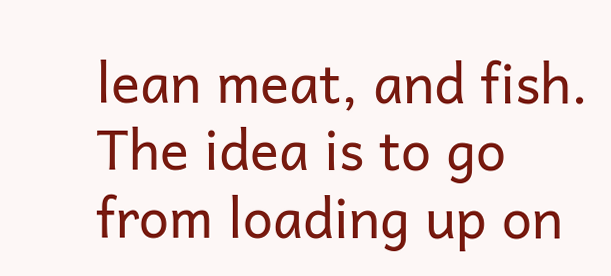lean meat, and fish. The idea is to go from loading up on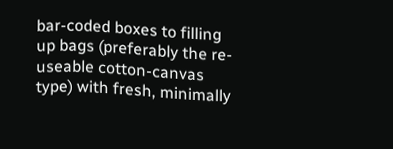bar-coded boxes to filling up bags (preferably the re-useable cotton-canvas type) with fresh, minimally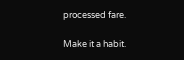processed fare.

Make it a habit.